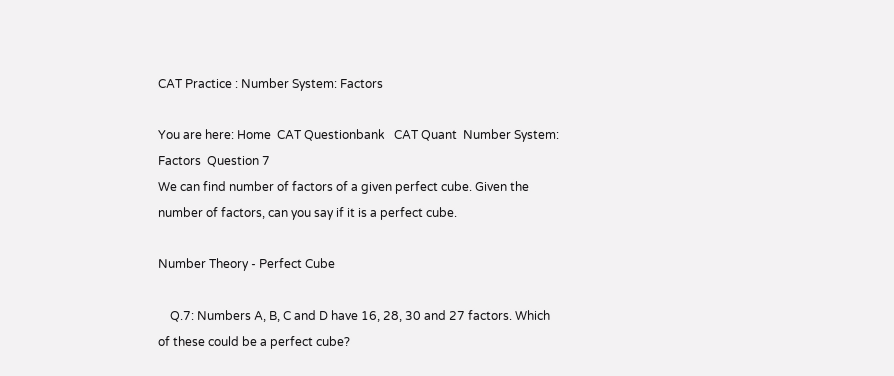CAT Practice : Number System: Factors

You are here: Home  CAT Questionbank   CAT Quant  Number System: Factors  Question 7
We can find number of factors of a given perfect cube. Given the number of factors, can you say if it is a perfect cube.

Number Theory - Perfect Cube

    Q.7: Numbers A, B, C and D have 16, 28, 30 and 27 factors. Which of these could be a perfect cube?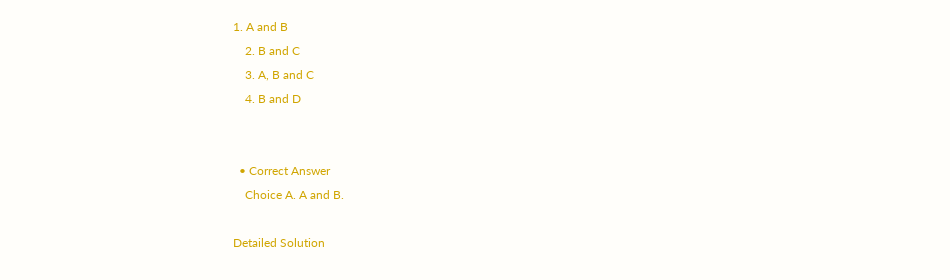1. A and B
    2. B and C
    3. A, B and C
    4. B and D


  • Correct Answer
    Choice A. A and B.

Detailed Solution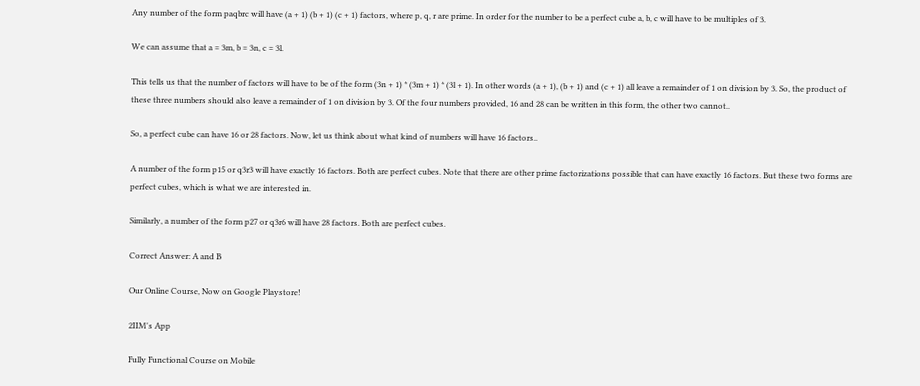Any number of the form paqbrc will have (a + 1) (b + 1) (c + 1) factors, where p, q, r are prime. In order for the number to be a perfect cube a, b, c will have to be multiples of 3.

We can assume that a = 3m, b = 3n, c = 3l.

This tells us that the number of factors will have to be of the form (3n + 1) * (3m + 1) * (3l + 1). In other words (a + 1), (b + 1) and (c + 1) all leave a remainder of 1 on division by 3. So, the product of these three numbers should also leave a remainder of 1 on division by 3. Of the four numbers provided, 16 and 28 can be written in this form, the other two cannot..

So, a perfect cube can have 16 or 28 factors. Now, let us think about what kind of numbers will have 16 factors..

A number of the form p15 or q3r3 will have exactly 16 factors. Both are perfect cubes. Note that there are other prime factorizations possible that can have exactly 16 factors. But these two forms are perfect cubes, which is what we are interested in.

Similarly, a number of the form p27 or q3r6 will have 28 factors. Both are perfect cubes.

Correct Answer: A and B

Our Online Course, Now on Google Playstore!

2IIM's App

Fully Functional Course on Mobile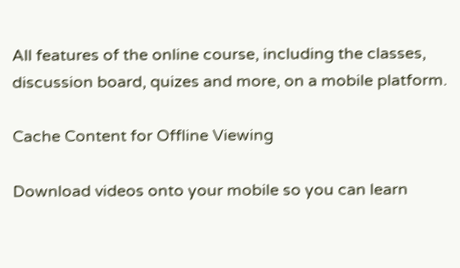All features of the online course, including the classes, discussion board, quizes and more, on a mobile platform.

Cache Content for Offline Viewing

Download videos onto your mobile so you can learn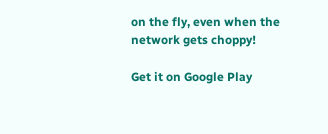on the fly, even when the network gets choppy!

Get it on Google Play